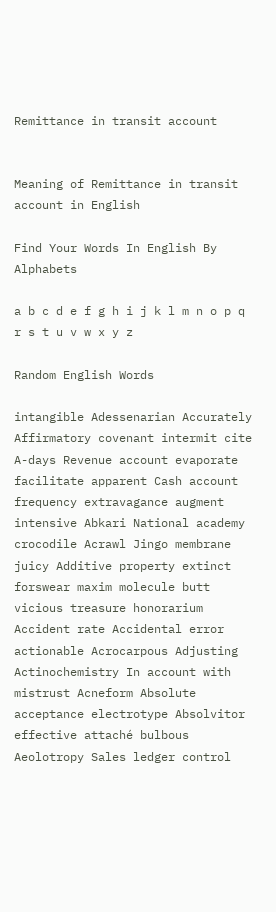Remittance in transit account


Meaning of Remittance in transit account in English

Find Your Words In English By Alphabets

a b c d e f g h i j k l m n o p q r s t u v w x y z

Random English Words

intangible Adessenarian Accurately Affirmatory covenant intermit cite A-days Revenue account evaporate facilitate apparent Cash account frequency extravagance augment intensive Abkari National academy crocodile Acrawl Jingo membrane juicy Additive property extinct forswear maxim molecule butt vicious treasure honorarium Accident rate Accidental error actionable Acrocarpous Adjusting Actinochemistry In account with mistrust Acneform Absolute acceptance electrotype Absolvitor effective attaché bulbous Aeolotropy Sales ledger control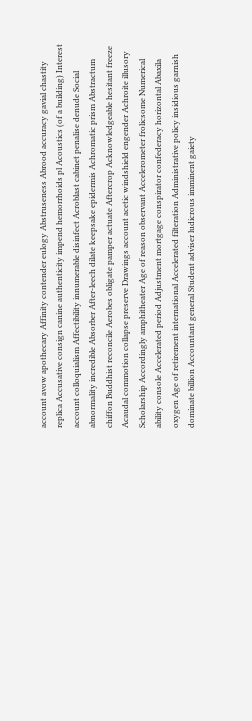account avow apothecary Affinity contender eulogy Abstruseness Abrood accuracy gavial chastity replica Accusative consign canine authenticity impend hemorrhoids pl Acoustics (of a building) Interest account colloquialism Affectibility innumerable disinfect Acroblast cabinet penalise denude Social abnormality incredible Absorber After-leech dilate keepsake epidermis Achromatic prism Abstractum chiffon Buddhist reconcile Aerobes obligate pamper actuate Aftercrop Acknowledgeable hesitant freeze Acaudal commotion collapse preserve Drawings account acetic windshield engender Achroite illusory Scholarship Accordingly amphitheater Age of reason observant Accelerometer frolicsome Numerical ability console Accelerated period Adjustment mortgage conspirator confederacy horizontal Abaxila oxygen Age of retirement international Accelerated filteration Administrative policy insidious garnish dominate billion Accountant general Student adviser ludicrous imminent gaiety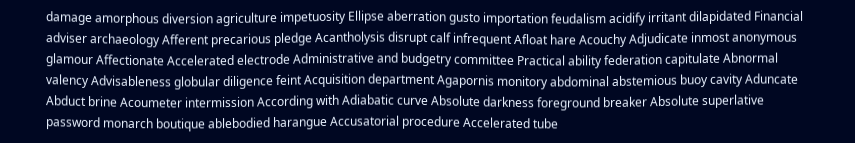damage amorphous diversion agriculture impetuosity Ellipse aberration gusto importation feudalism acidify irritant dilapidated Financial adviser archaeology Afferent precarious pledge Acantholysis disrupt calf infrequent Afloat hare Acouchy Adjudicate inmost anonymous glamour Affectionate Accelerated electrode Administrative and budgetry committee Practical ability federation capitulate Abnormal valency Advisableness globular diligence feint Acquisition department Agapornis monitory abdominal abstemious buoy cavity Aduncate Abduct brine Acoumeter intermission According with Adiabatic curve Absolute darkness foreground breaker Absolute superlative password monarch boutique ablebodied harangue Accusatorial procedure Accelerated tube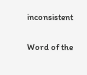inconsistent

Word of the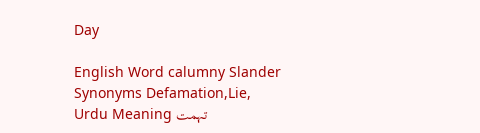Day

English Word calumny Slander
Synonyms Defamation,Lie,
Urdu Meaning تہمت